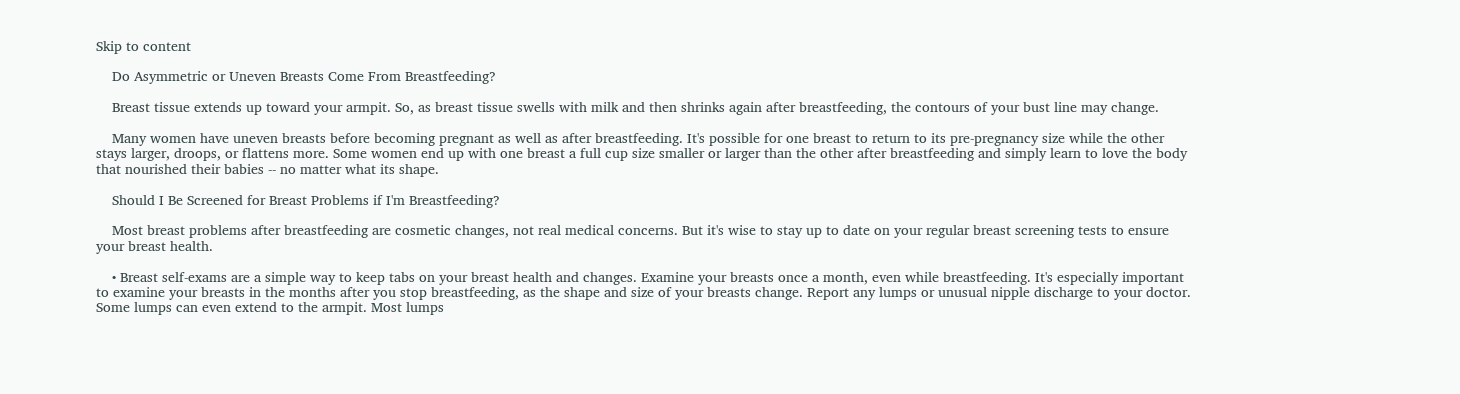Skip to content

    Do Asymmetric or Uneven Breasts Come From Breastfeeding?

    Breast tissue extends up toward your armpit. So, as breast tissue swells with milk and then shrinks again after breastfeeding, the contours of your bust line may change.

    Many women have uneven breasts before becoming pregnant as well as after breastfeeding. It's possible for one breast to return to its pre-pregnancy size while the other stays larger, droops, or flattens more. Some women end up with one breast a full cup size smaller or larger than the other after breastfeeding and simply learn to love the body that nourished their babies -- no matter what its shape.

    Should I Be Screened for Breast Problems if I'm Breastfeeding?

    Most breast problems after breastfeeding are cosmetic changes, not real medical concerns. But it's wise to stay up to date on your regular breast screening tests to ensure your breast health.

    • Breast self-exams are a simple way to keep tabs on your breast health and changes. Examine your breasts once a month, even while breastfeeding. It's especially important to examine your breasts in the months after you stop breastfeeding, as the shape and size of your breasts change. Report any lumps or unusual nipple discharge to your doctor. Some lumps can even extend to the armpit. Most lumps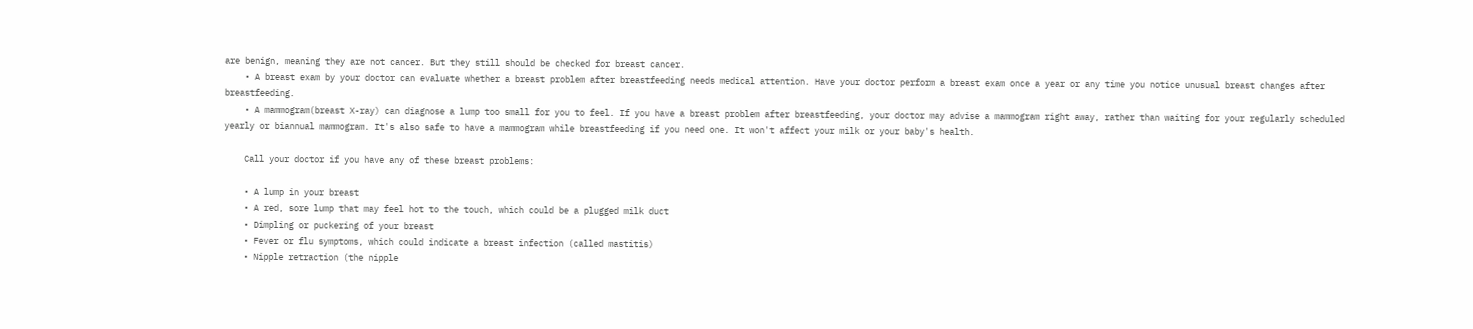are benign, meaning they are not cancer. But they still should be checked for breast cancer.
    • A breast exam by your doctor can evaluate whether a breast problem after breastfeeding needs medical attention. Have your doctor perform a breast exam once a year or any time you notice unusual breast changes after breastfeeding.
    • A mammogram(breast X-ray) can diagnose a lump too small for you to feel. If you have a breast problem after breastfeeding, your doctor may advise a mammogram right away, rather than waiting for your regularly scheduled yearly or biannual mammogram. It's also safe to have a mammogram while breastfeeding if you need one. It won't affect your milk or your baby's health.

    Call your doctor if you have any of these breast problems:

    • A lump in your breast
    • A red, sore lump that may feel hot to the touch, which could be a plugged milk duct
    • Dimpling or puckering of your breast
    • Fever or flu symptoms, which could indicate a breast infection (called mastitis)
    • Nipple retraction (the nipple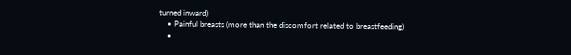turned inward)
    • Painful breasts (more than the discomfort related to breastfeeding)
    •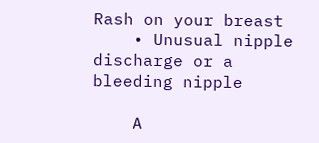Rash on your breast
    • Unusual nipple discharge or a bleeding nipple

    A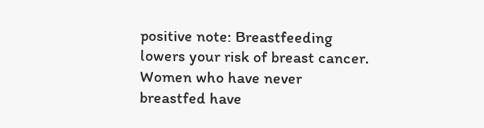positive note: Breastfeeding lowers your risk of breast cancer. Women who have never breastfed have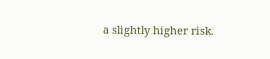a slightly higher risk.